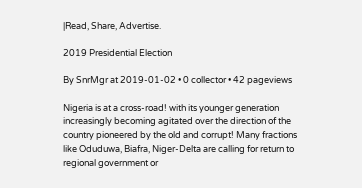|Read, Share, Advertise.

2019 Presidential Election

By SnrMgr at 2019-01-02 • 0 collector • 42 pageviews

Nigeria is at a cross-road! with its younger generation increasingly becoming agitated over the direction of the country pioneered by the old and corrupt! Many fractions like Oduduwa, Biafra, Niger-Delta are calling for return to regional government or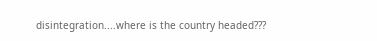disintegration....where is the country headed???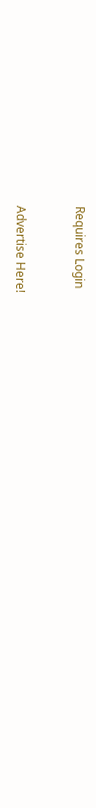Requires Login


Advertise Here!